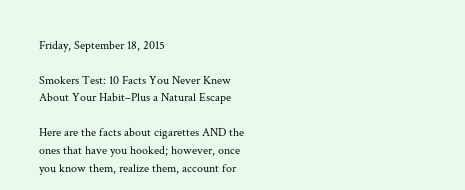Friday, September 18, 2015

Smokers Test: 10 Facts You Never Knew About Your Habit–Plus a Natural Escape

Here are the facts about cigarettes AND the ones that have you hooked; however, once you know them, realize them, account for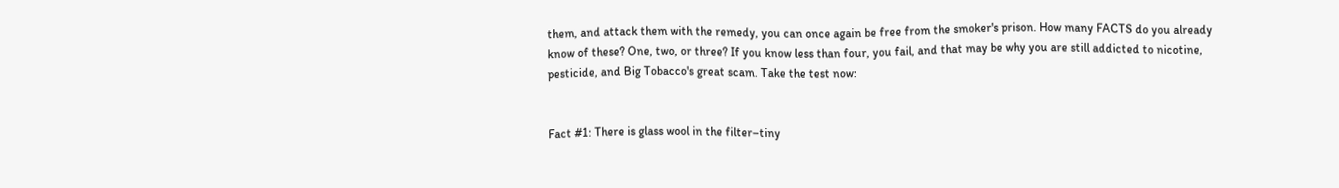them, and attack them with the remedy, you can once again be free from the smoker's prison. How many FACTS do you already know of these? One, two, or three? If you know less than four, you fail, and that may be why you are still addicted to nicotine, pesticide, and Big Tobacco's great scam. Take the test now:


Fact #1: There is glass wool in the filter–tiny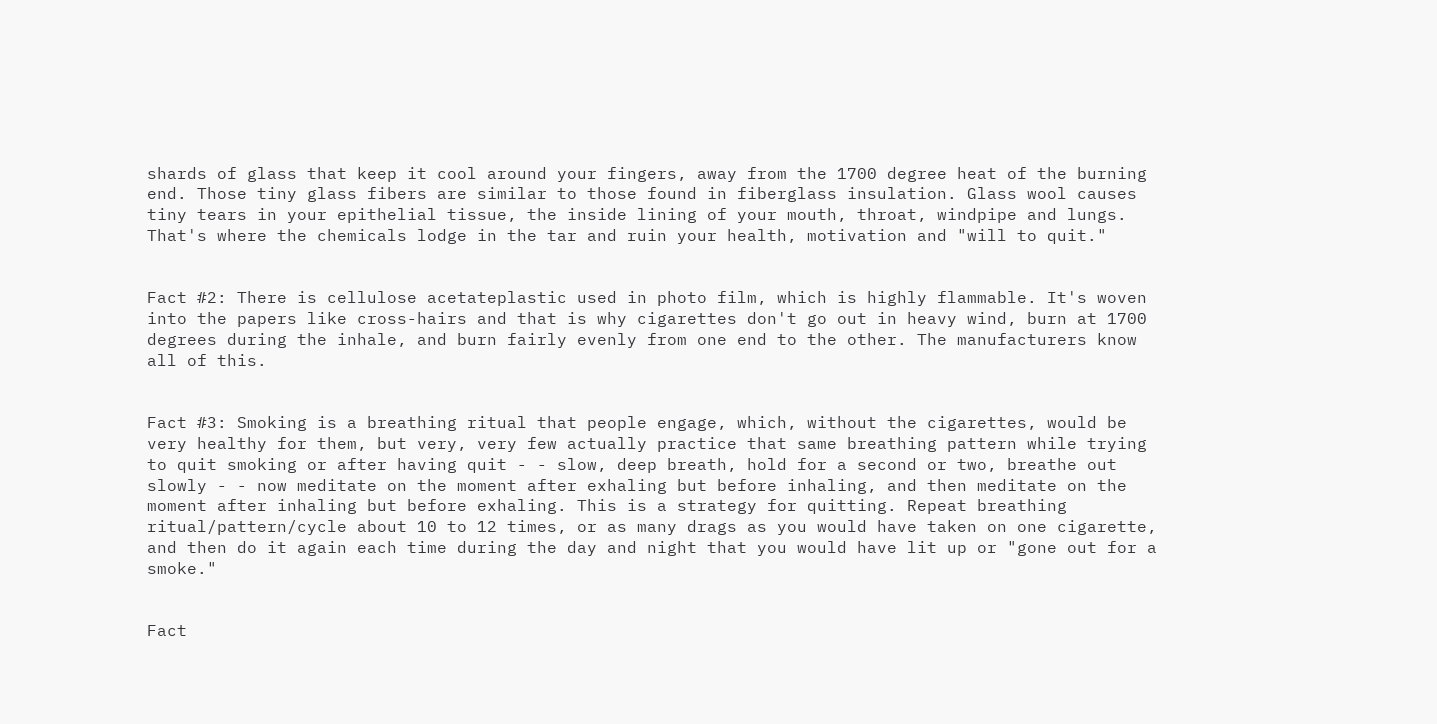shards of glass that keep it cool around your fingers, away from the 1700 degree heat of the burning end. Those tiny glass fibers are similar to those found in fiberglass insulation. Glass wool causes tiny tears in your epithelial tissue, the inside lining of your mouth, throat, windpipe and lungs. That's where the chemicals lodge in the tar and ruin your health, motivation and "will to quit."


Fact #2: There is cellulose acetateplastic used in photo film, which is highly flammable. It's woven into the papers like cross-hairs and that is why cigarettes don't go out in heavy wind, burn at 1700 degrees during the inhale, and burn fairly evenly from one end to the other. The manufacturers know all of this.


Fact #3: Smoking is a breathing ritual that people engage, which, without the cigarettes, would be very healthy for them, but very, very few actually practice that same breathing pattern while trying to quit smoking or after having quit - - slow, deep breath, hold for a second or two, breathe out slowly - - now meditate on the moment after exhaling but before inhaling, and then meditate on the moment after inhaling but before exhaling. This is a strategy for quitting. Repeat breathing ritual/pattern/cycle about 10 to 12 times, or as many drags as you would have taken on one cigarette, and then do it again each time during the day and night that you would have lit up or "gone out for a smoke."


Fact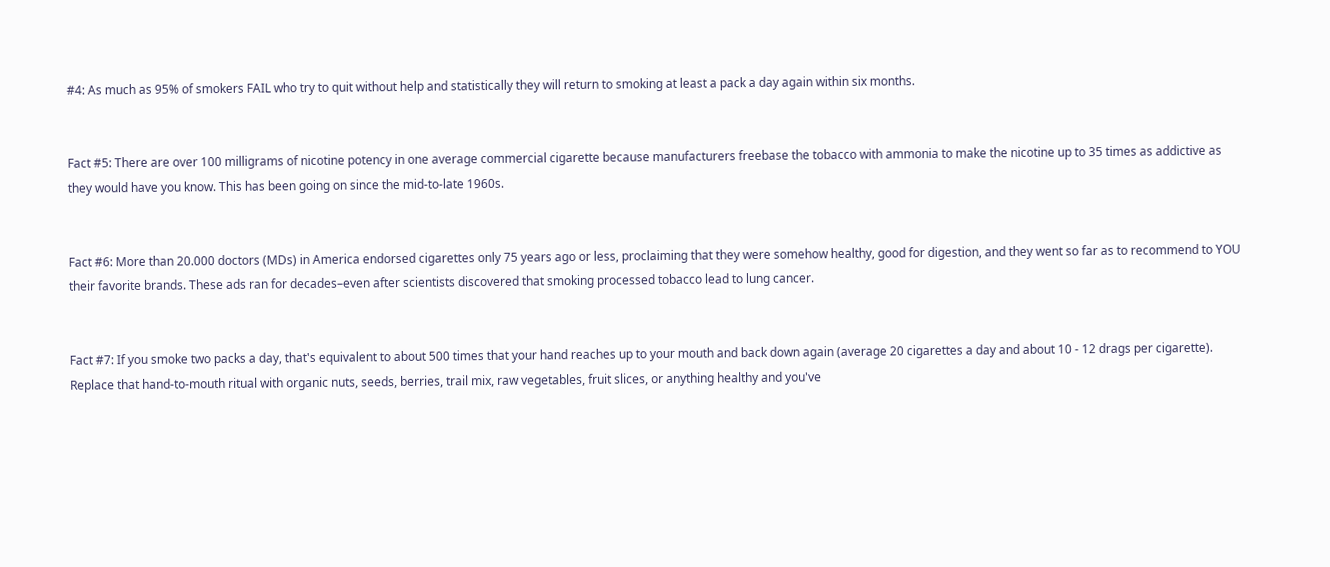#4: As much as 95% of smokers FAIL who try to quit without help and statistically they will return to smoking at least a pack a day again within six months.


Fact #5: There are over 100 milligrams of nicotine potency in one average commercial cigarette because manufacturers freebase the tobacco with ammonia to make the nicotine up to 35 times as addictive as they would have you know. This has been going on since the mid-to-late 1960s.


Fact #6: More than 20.000 doctors (MDs) in America endorsed cigarettes only 75 years ago or less, proclaiming that they were somehow healthy, good for digestion, and they went so far as to recommend to YOU their favorite brands. These ads ran for decades–even after scientists discovered that smoking processed tobacco lead to lung cancer.


Fact #7: If you smoke two packs a day, that's equivalent to about 500 times that your hand reaches up to your mouth and back down again (average 20 cigarettes a day and about 10 - 12 drags per cigarette). Replace that hand-to-mouth ritual with organic nuts, seeds, berries, trail mix, raw vegetables, fruit slices, or anything healthy and you've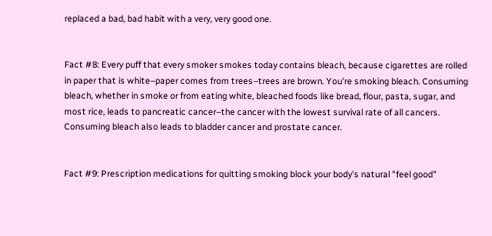replaced a bad, bad habit with a very, very good one.


Fact #8: Every puff that every smoker smokes today contains bleach, because cigarettes are rolled in paper that is white–paper comes from trees–trees are brown. You're smoking bleach. Consuming bleach, whether in smoke or from eating white, bleached foods like bread, flour, pasta, sugar, and most rice, leads to pancreatic cancer–the cancer with the lowest survival rate of all cancers. Consuming bleach also leads to bladder cancer and prostate cancer.


Fact #9: Prescription medications for quitting smoking block your body's natural "feel good"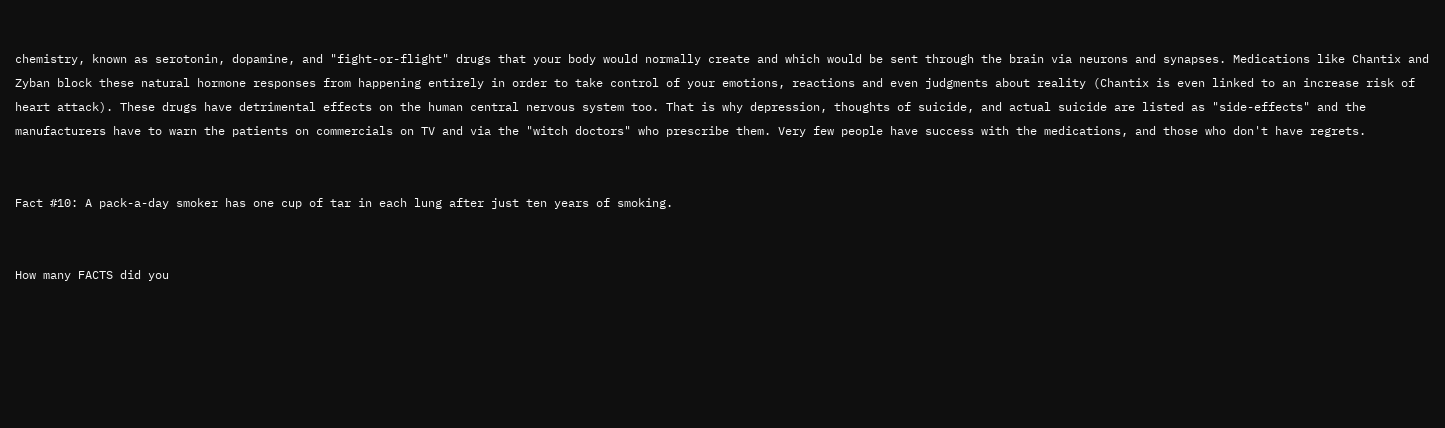chemistry, known as serotonin, dopamine, and "fight-or-flight" drugs that your body would normally create and which would be sent through the brain via neurons and synapses. Medications like Chantix and Zyban block these natural hormone responses from happening entirely in order to take control of your emotions, reactions and even judgments about reality (Chantix is even linked to an increase risk of heart attack). These drugs have detrimental effects on the human central nervous system too. That is why depression, thoughts of suicide, and actual suicide are listed as "side-effects" and the manufacturers have to warn the patients on commercials on TV and via the "witch doctors" who prescribe them. Very few people have success with the medications, and those who don't have regrets.


Fact #10: A pack-a-day smoker has one cup of tar in each lung after just ten years of smoking.


How many FACTS did you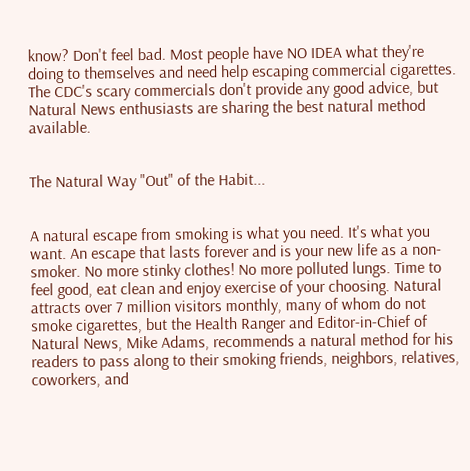know? Don't feel bad. Most people have NO IDEA what they're doing to themselves and need help escaping commercial cigarettes. The CDC's scary commercials don't provide any good advice, but Natural News enthusiasts are sharing the best natural method available.


The Natural Way "Out" of the Habit...


A natural escape from smoking is what you need. It's what you want. An escape that lasts forever and is your new life as a non-smoker. No more stinky clothes! No more polluted lungs. Time to feel good, eat clean and enjoy exercise of your choosing. Natural attracts over 7 million visitors monthly, many of whom do not smoke cigarettes, but the Health Ranger and Editor-in-Chief of Natural News, Mike Adams, recommends a natural method for his readers to pass along to their smoking friends, neighbors, relatives, coworkers, and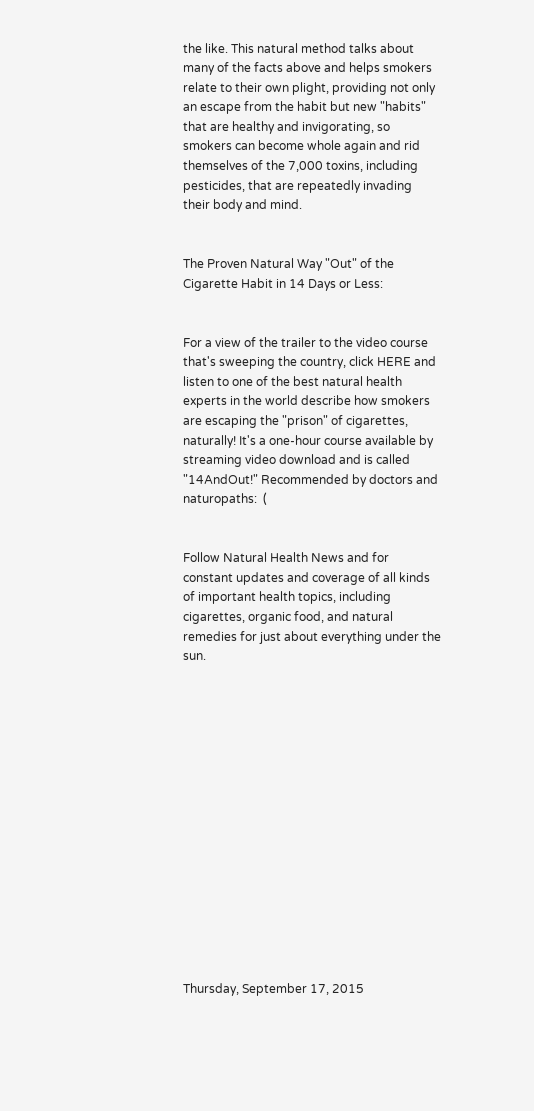the like. This natural method talks about many of the facts above and helps smokers relate to their own plight, providing not only an escape from the habit but new "habits" that are healthy and invigorating, so smokers can become whole again and rid themselves of the 7,000 toxins, including pesticides, that are repeatedly invading their body and mind.


The Proven Natural Way "Out" of the Cigarette Habit in 14 Days or Less:


For a view of the trailer to the video course that's sweeping the country, click HERE and listen to one of the best natural health experts in the world describe how smokers are escaping the "prison" of cigarettes, naturally! It's a one-hour course available by streaming video download and is called "14AndOut!" Recommended by doctors and naturopaths:  (


Follow Natural Health News and for constant updates and coverage of all kinds of important health topics, including cigarettes, organic food, and natural remedies for just about everything under the sun.
















Thursday, September 17, 2015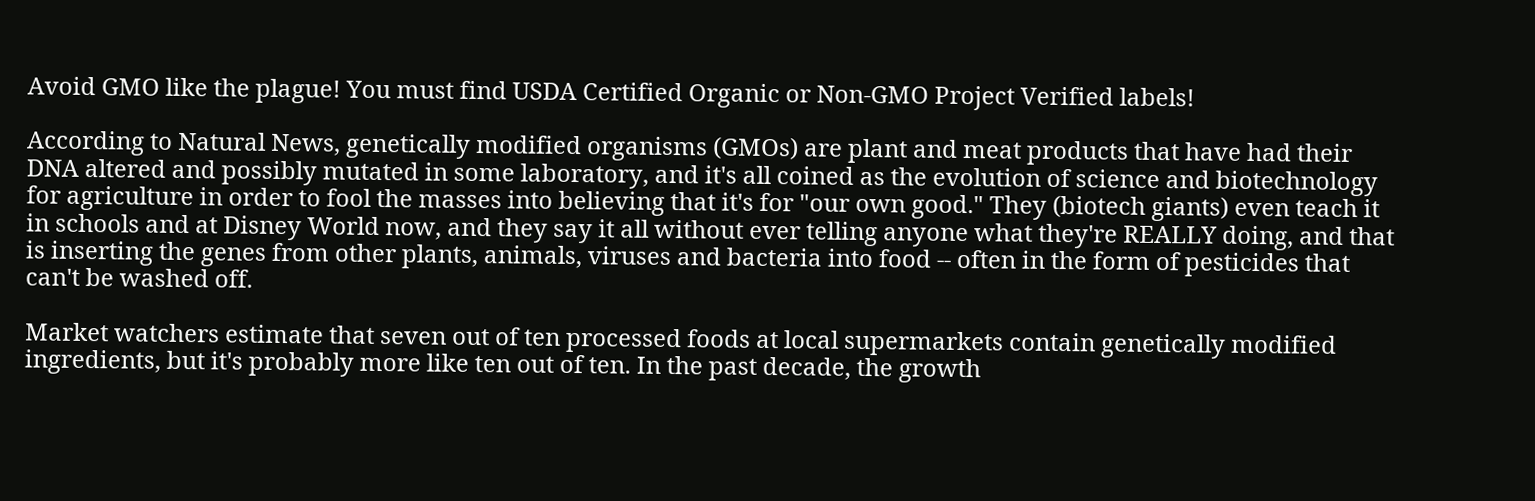Avoid GMO like the plague! You must find USDA Certified Organic or Non-GMO Project Verified labels!

According to Natural News, genetically modified organisms (GMOs) are plant and meat products that have had their DNA altered and possibly mutated in some laboratory, and it's all coined as the evolution of science and biotechnology for agriculture in order to fool the masses into believing that it's for "our own good." They (biotech giants) even teach it in schools and at Disney World now, and they say it all without ever telling anyone what they're REALLY doing, and that is inserting the genes from other plants, animals, viruses and bacteria into food -- often in the form of pesticides that can't be washed off.

Market watchers estimate that seven out of ten processed foods at local supermarkets contain genetically modified ingredients, but it's probably more like ten out of ten. In the past decade, the growth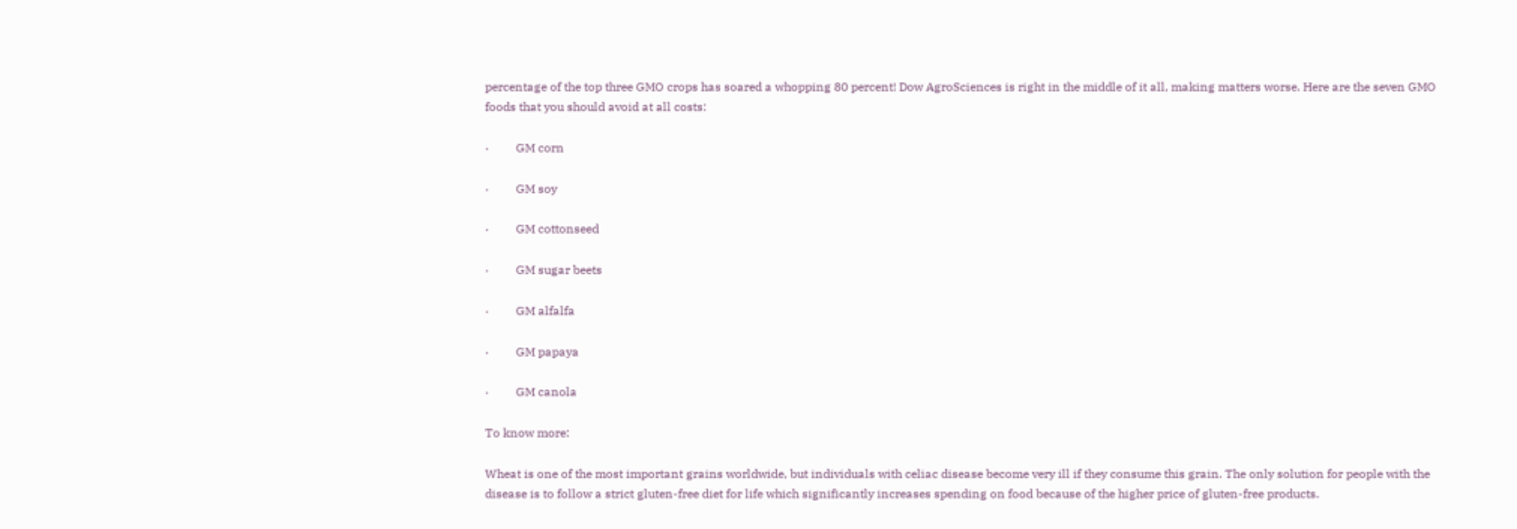percentage of the top three GMO crops has soared a whopping 80 percent! Dow AgroSciences is right in the middle of it all, making matters worse. Here are the seven GMO foods that you should avoid at all costs:

·         GM corn

·         GM soy

·         GM cottonseed

·         GM sugar beets

·         GM alfalfa

·         GM papaya

·         GM canola

To know more:

Wheat is one of the most important grains worldwide, but individuals with celiac disease become very ill if they consume this grain. The only solution for people with the disease is to follow a strict gluten-free diet for life which significantly increases spending on food because of the higher price of gluten-free products.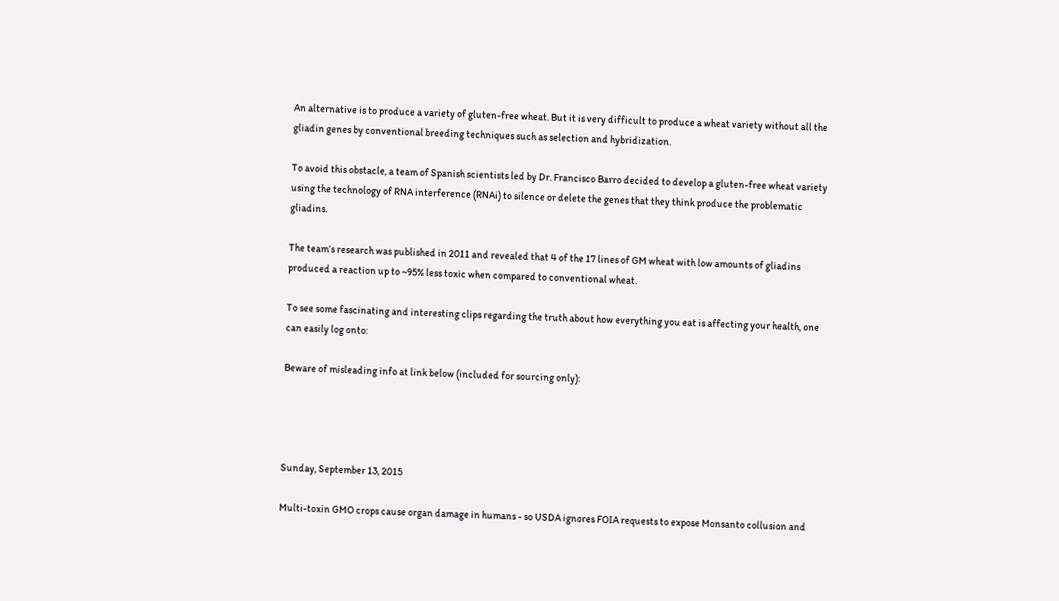An alternative is to produce a variety of gluten-free wheat. But it is very difficult to produce a wheat variety without all the gliadin genes by conventional breeding techniques such as selection and hybridization.

To avoid this obstacle, a team of Spanish scientists led by Dr. Francisco Barro decided to develop a gluten-free wheat variety using the technology of RNA interference (RNAi) to silence or delete the genes that they think produce the problematic gliadins.

The team’s research was published in 2011 and revealed that 4 of the 17 lines of GM wheat with low amounts of gliadins produced a reaction up to ~95% less toxic when compared to conventional wheat.

To see some fascinating and interesting clips regarding the truth about how everything you eat is affecting your health, one can easily log onto:

Beware of misleading info at link below (included for sourcing only):




Sunday, September 13, 2015

Multi-toxin GMO crops cause organ damage in humans - so USDA ignores FOIA requests to expose Monsanto collusion and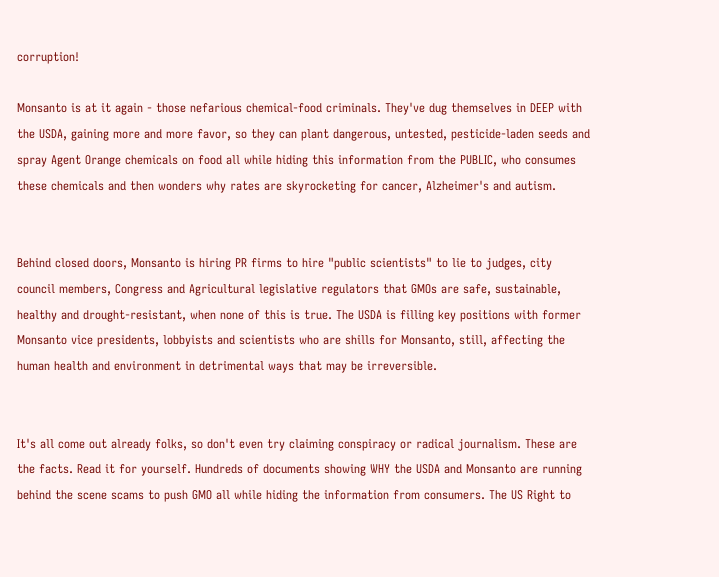corruption!

Monsanto is at it again - those nefarious chemical-food criminals. They've dug themselves in DEEP with the USDA, gaining more and more favor, so they can plant dangerous, untested, pesticide-laden seeds and spray Agent Orange chemicals on food all while hiding this information from the PUBLIC, who consumes these chemicals and then wonders why rates are skyrocketing for cancer, Alzheimer's and autism.


Behind closed doors, Monsanto is hiring PR firms to hire "public scientists" to lie to judges, city council members, Congress and Agricultural legislative regulators that GMOs are safe, sustainable, healthy and drought-resistant, when none of this is true. The USDA is filling key positions with former Monsanto vice presidents, lobbyists and scientists who are shills for Monsanto, still, affecting the human health and environment in detrimental ways that may be irreversible.


It's all come out already folks, so don't even try claiming conspiracy or radical journalism. These are the facts. Read it for yourself. Hundreds of documents showing WHY the USDA and Monsanto are running behind the scene scams to push GMO all while hiding the information from consumers. The US Right to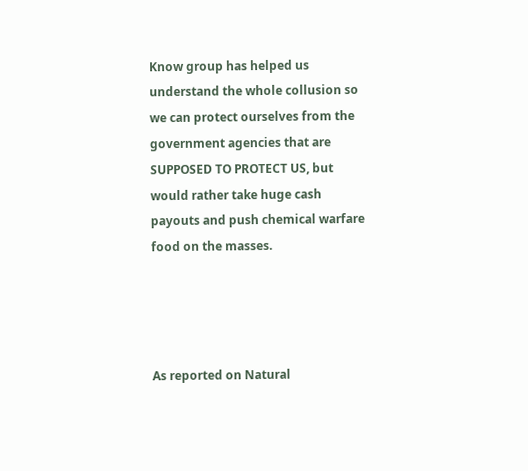Know group has helped us understand the whole collusion so we can protect ourselves from the government agencies that are SUPPOSED TO PROTECT US, but would rather take huge cash payouts and push chemical warfare food on the masses.




As reported on Natural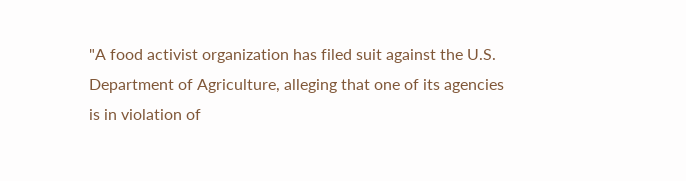"A food activist organization has filed suit against the U.S. Department of Agriculture, alleging that one of its agencies is in violation of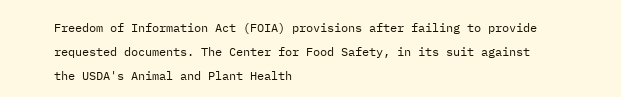Freedom of Information Act (FOIA) provisions after failing to provide requested documents. The Center for Food Safety, in its suit against the USDA's Animal and Plant Health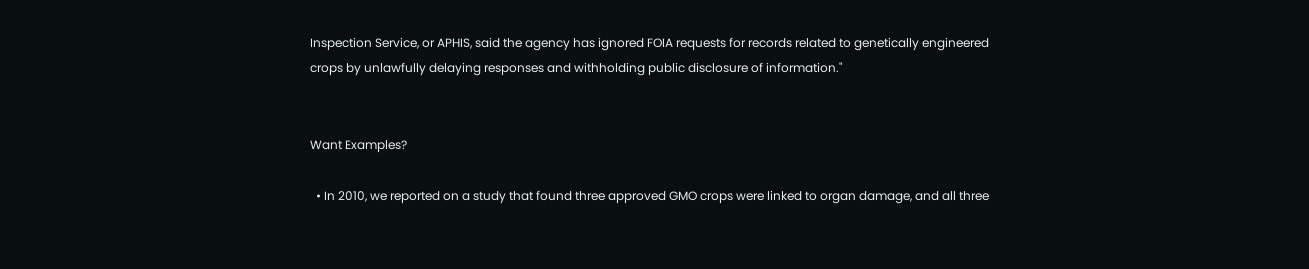Inspection Service, or APHIS, said the agency has ignored FOIA requests for records related to genetically engineered crops by unlawfully delaying responses and withholding public disclosure of information."


Want Examples?

  • In 2010, we reported on a study that found three approved GMO crops were linked to organ damage, and all three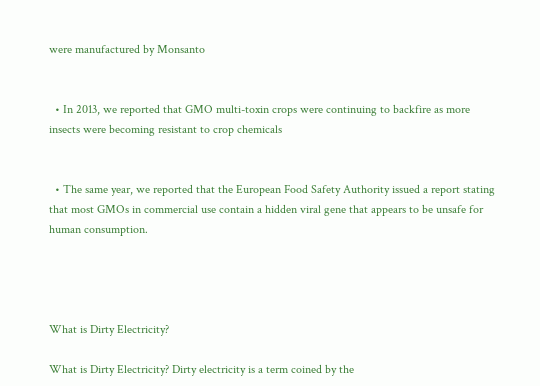were manufactured by Monsanto


  • In 2013, we reported that GMO multi-toxin crops were continuing to backfire as more insects were becoming resistant to crop chemicals


  • The same year, we reported that the European Food Safety Authority issued a report stating that most GMOs in commercial use contain a hidden viral gene that appears to be unsafe for human consumption.




What is Dirty Electricity?

What is Dirty Electricity? Dirty electricity is a term coined by the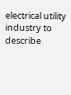electrical utility industry to describe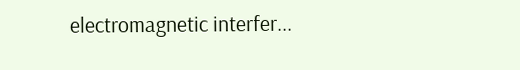electromagnetic interfer...